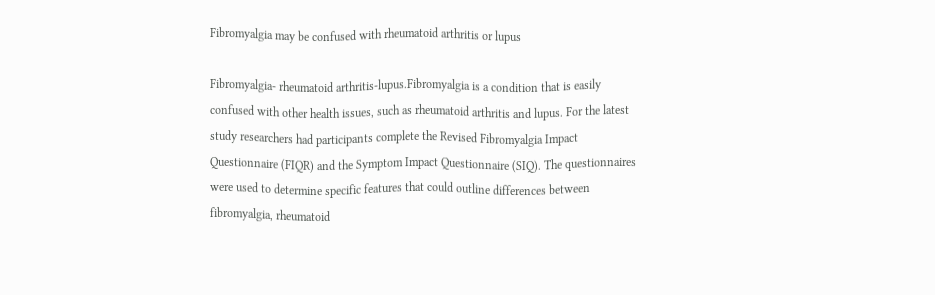Fibromyalgia may be confused with rheumatoid arthritis or lupus

Fibromyalgia- rheumatoid arthritis-lupus.Fibromyalgia is a condition that is easily confused with other health issues, such as rheumatoid arthritis and lupus. For the latest study researchers had participants complete the Revised Fibromyalgia Impact Questionnaire (FIQR) and the Symptom Impact Questionnaire (SIQ). The questionnaires were used to determine specific features that could outline differences between fibromyalgia, rheumatoid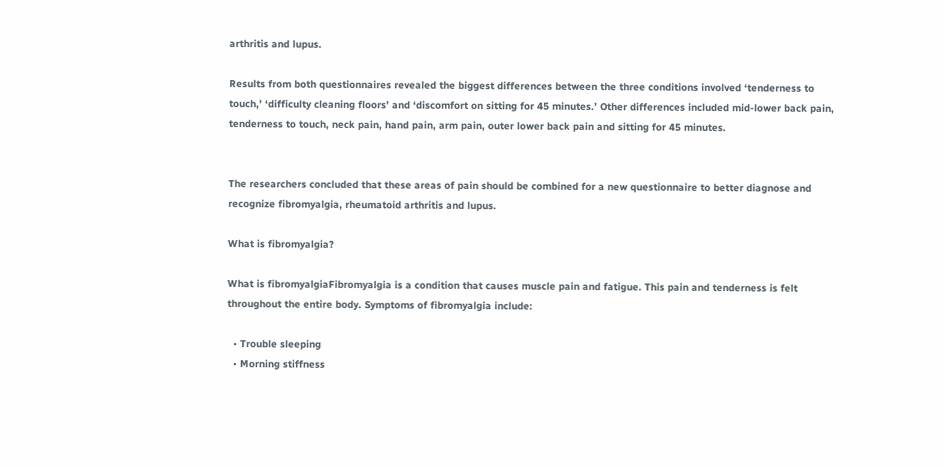arthritis and lupus.

Results from both questionnaires revealed the biggest differences between the three conditions involved ‘tenderness to touch,’ ‘difficulty cleaning floors’ and ‘discomfort on sitting for 45 minutes.’ Other differences included mid-lower back pain, tenderness to touch, neck pain, hand pain, arm pain, outer lower back pain and sitting for 45 minutes.


The researchers concluded that these areas of pain should be combined for a new questionnaire to better diagnose and recognize fibromyalgia, rheumatoid arthritis and lupus.

What is fibromyalgia?

What is fibromyalgiaFibromyalgia is a condition that causes muscle pain and fatigue. This pain and tenderness is felt throughout the entire body. Symptoms of fibromyalgia include:

  • Trouble sleeping
  • Morning stiffness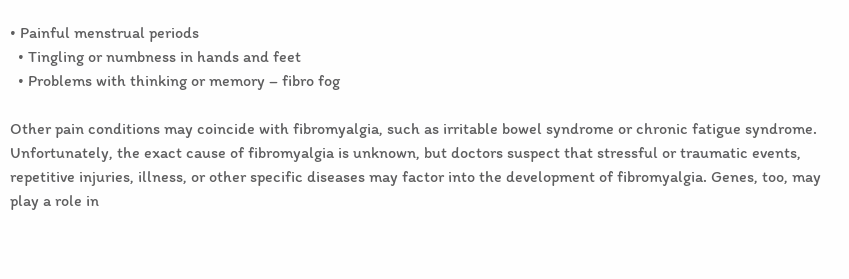• Painful menstrual periods
  • Tingling or numbness in hands and feet
  • Problems with thinking or memory – fibro fog

Other pain conditions may coincide with fibromyalgia, such as irritable bowel syndrome or chronic fatigue syndrome. Unfortunately, the exact cause of fibromyalgia is unknown, but doctors suspect that stressful or traumatic events, repetitive injuries, illness, or other specific diseases may factor into the development of fibromyalgia. Genes, too, may play a role in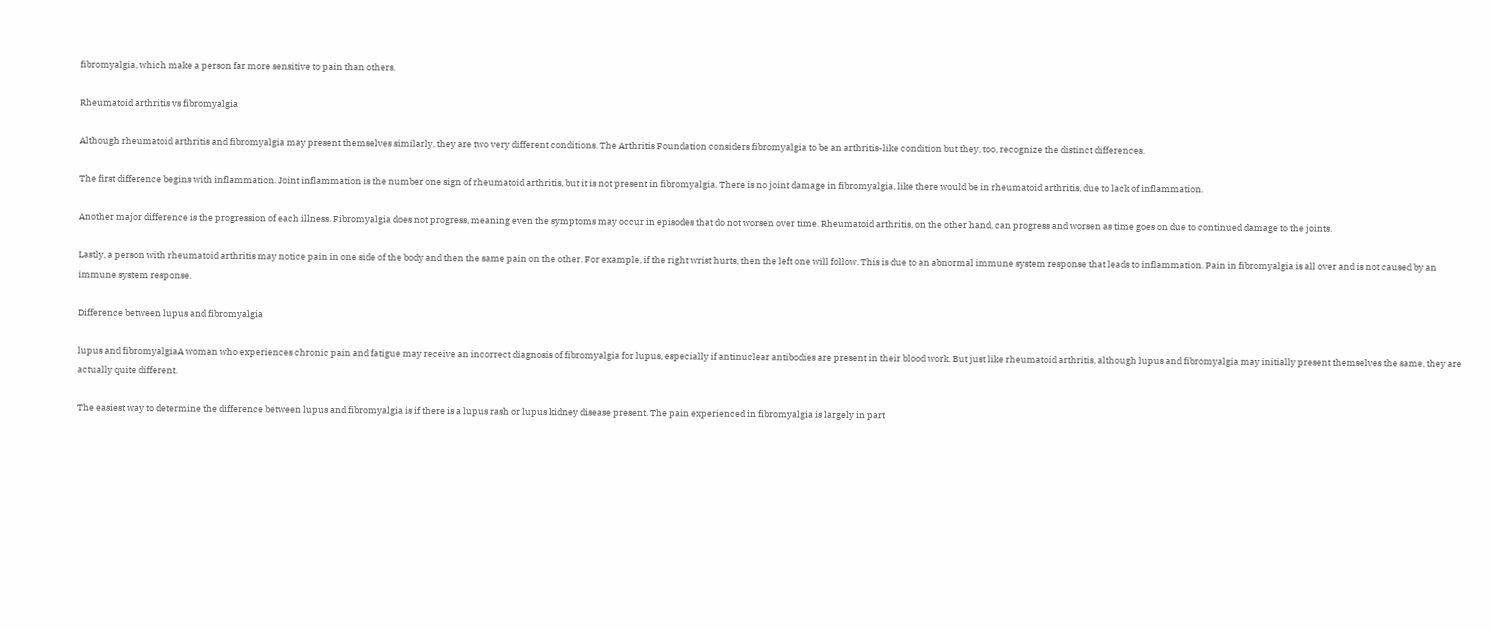fibromyalgia, which make a person far more sensitive to pain than others.

Rheumatoid arthritis vs fibromyalgia

Although rheumatoid arthritis and fibromyalgia may present themselves similarly, they are two very different conditions. The Arthritis Foundation considers fibromyalgia to be an arthritis-like condition but they, too, recognize the distinct differences.

The first difference begins with inflammation. Joint inflammation is the number one sign of rheumatoid arthritis, but it is not present in fibromyalgia. There is no joint damage in fibromyalgia, like there would be in rheumatoid arthritis, due to lack of inflammation.

Another major difference is the progression of each illness. Fibromyalgia does not progress, meaning even the symptoms may occur in episodes that do not worsen over time. Rheumatoid arthritis, on the other hand, can progress and worsen as time goes on due to continued damage to the joints.

Lastly, a person with rheumatoid arthritis may notice pain in one side of the body and then the same pain on the other. For example, if the right wrist hurts, then the left one will follow. This is due to an abnormal immune system response that leads to inflammation. Pain in fibromyalgia is all over and is not caused by an immune system response.

Difference between lupus and fibromyalgia

lupus and fibromyalgiaA woman who experiences chronic pain and fatigue may receive an incorrect diagnosis of fibromyalgia for lupus, especially if antinuclear antibodies are present in their blood work. But just like rheumatoid arthritis, although lupus and fibromyalgia may initially present themselves the same, they are actually quite different.

The easiest way to determine the difference between lupus and fibromyalgia is if there is a lupus rash or lupus kidney disease present. The pain experienced in fibromyalgia is largely in part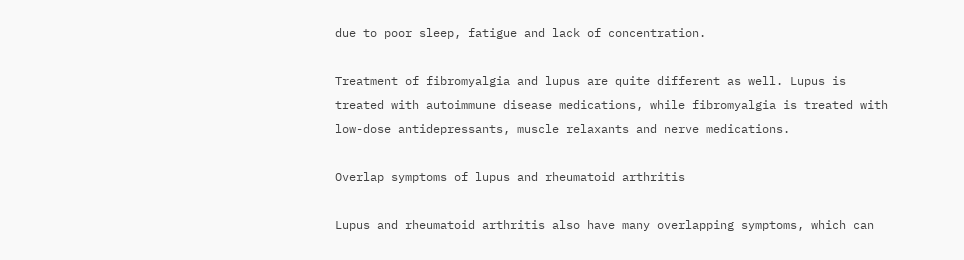due to poor sleep, fatigue and lack of concentration.

Treatment of fibromyalgia and lupus are quite different as well. Lupus is treated with autoimmune disease medications, while fibromyalgia is treated with low-dose antidepressants, muscle relaxants and nerve medications.

Overlap symptoms of lupus and rheumatoid arthritis

Lupus and rheumatoid arthritis also have many overlapping symptoms, which can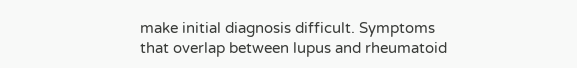make initial diagnosis difficult. Symptoms that overlap between lupus and rheumatoid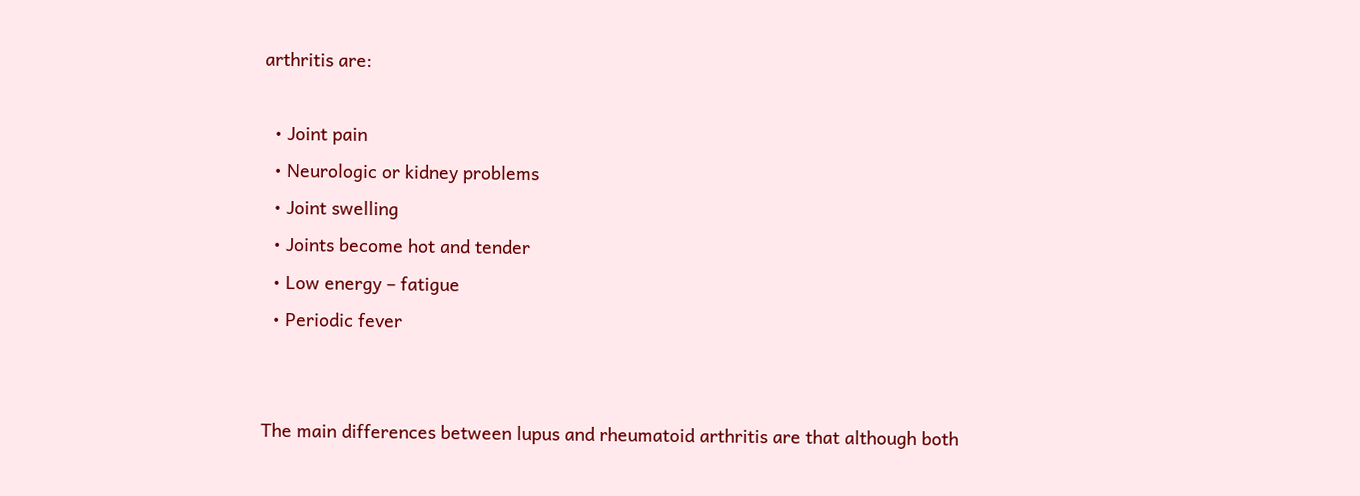arthritis are:

  • Joint pain
  • Neurologic or kidney problems
  • Joint swelling
  • Joints become hot and tender
  • Low energy – fatigue
  • Periodic fever


The main differences between lupus and rheumatoid arthritis are that although both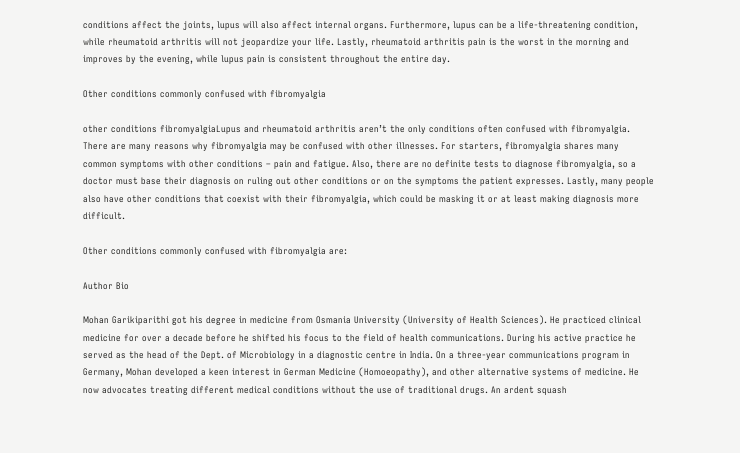conditions affect the joints, lupus will also affect internal organs. Furthermore, lupus can be a life-threatening condition, while rheumatoid arthritis will not jeopardize your life. Lastly, rheumatoid arthritis pain is the worst in the morning and improves by the evening, while lupus pain is consistent throughout the entire day.

Other conditions commonly confused with fibromyalgia

other conditions fibromyalgiaLupus and rheumatoid arthritis aren’t the only conditions often confused with fibromyalgia. There are many reasons why fibromyalgia may be confused with other illnesses. For starters, fibromyalgia shares many common symptoms with other conditions – pain and fatigue. Also, there are no definite tests to diagnose fibromyalgia, so a doctor must base their diagnosis on ruling out other conditions or on the symptoms the patient expresses. Lastly, many people also have other conditions that coexist with their fibromyalgia, which could be masking it or at least making diagnosis more difficult.

Other conditions commonly confused with fibromyalgia are:

Author Bio

Mohan Garikiparithi got his degree in medicine from Osmania University (University of Health Sciences). He practiced clinical medicine for over a decade before he shifted his focus to the field of health communications. During his active practice he served as the head of the Dept. of Microbiology in a diagnostic centre in India. On a three-year communications program in Germany, Mohan developed a keen interest in German Medicine (Homoeopathy), and other alternative systems of medicine. He now advocates treating different medical conditions without the use of traditional drugs. An ardent squash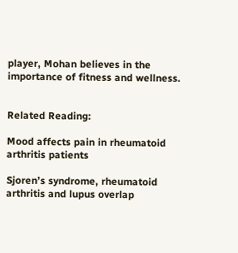player, Mohan believes in the importance of fitness and wellness.


Related Reading:

Mood affects pain in rheumatoid arthritis patients

Sjoren’s syndrome, rheumatoid arthritis and lupus overlap